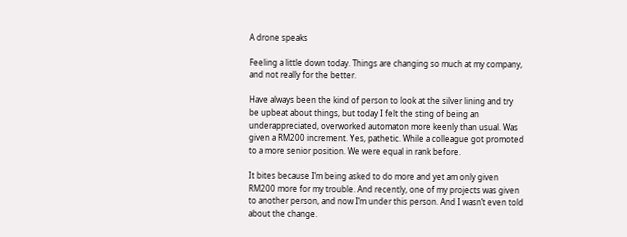A drone speaks

Feeling a little down today. Things are changing so much at my company, and not really for the better.

Have always been the kind of person to look at the silver lining and try be upbeat about things, but today I felt the sting of being an underappreciated, overworked automaton more keenly than usual. Was given a RM200 increment. Yes, pathetic. While a colleague got promoted to a more senior position. We were equal in rank before.

It bites because I’m being asked to do more and yet am only given RM200 more for my trouble. And recently, one of my projects was given to another person, and now I’m under this person. And I wasn’t even told about the change.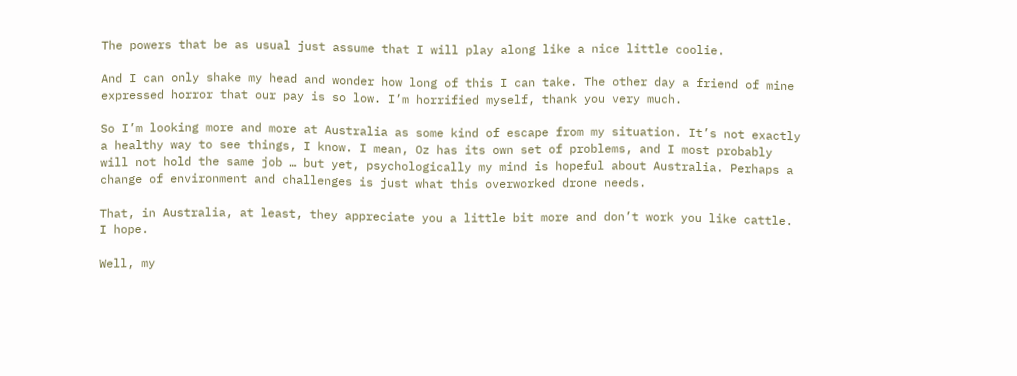The powers that be as usual just assume that I will play along like a nice little coolie.

And I can only shake my head and wonder how long of this I can take. The other day a friend of mine expressed horror that our pay is so low. I’m horrified myself, thank you very much.

So I’m looking more and more at Australia as some kind of escape from my situation. It’s not exactly a healthy way to see things, I know. I mean, Oz has its own set of problems, and I most probably will not hold the same job … but yet, psychologically my mind is hopeful about Australia. Perhaps a change of environment and challenges is just what this overworked drone needs.

That, in Australia, at least, they appreciate you a little bit more and don’t work you like cattle. I hope.

Well, my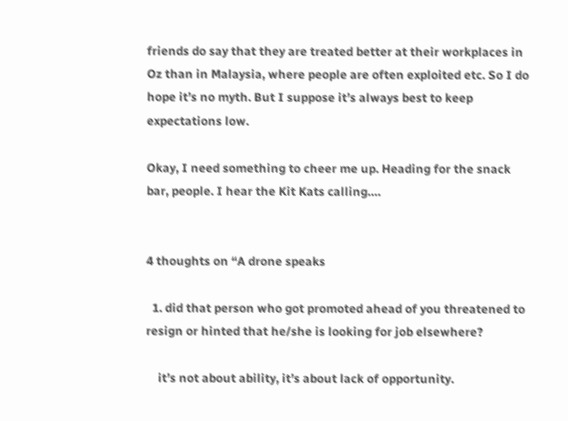friends do say that they are treated better at their workplaces in Oz than in Malaysia, where people are often exploited etc. So I do hope it’s no myth. But I suppose it’s always best to keep expectations low.

Okay, I need something to cheer me up. Heading for the snack bar, people. I hear the Kit Kats calling….


4 thoughts on “A drone speaks

  1. did that person who got promoted ahead of you threatened to resign or hinted that he/she is looking for job elsewhere?

    it’s not about ability, it’s about lack of opportunity.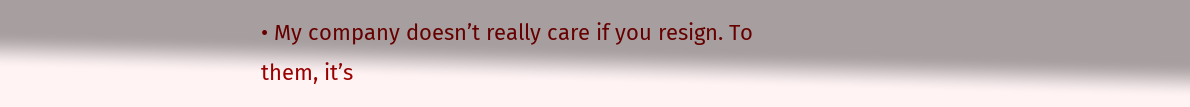• My company doesn’t really care if you resign. To them, it’s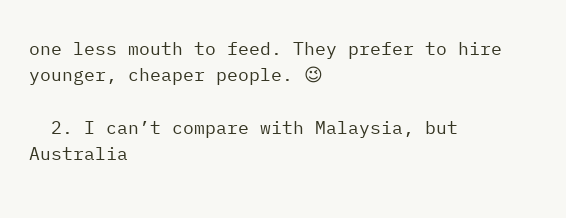one less mouth to feed. They prefer to hire younger, cheaper people. 😉

  2. I can’t compare with Malaysia, but Australia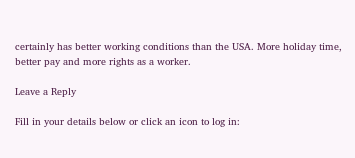certainly has better working conditions than the USA. More holiday time, better pay and more rights as a worker.

Leave a Reply

Fill in your details below or click an icon to log in: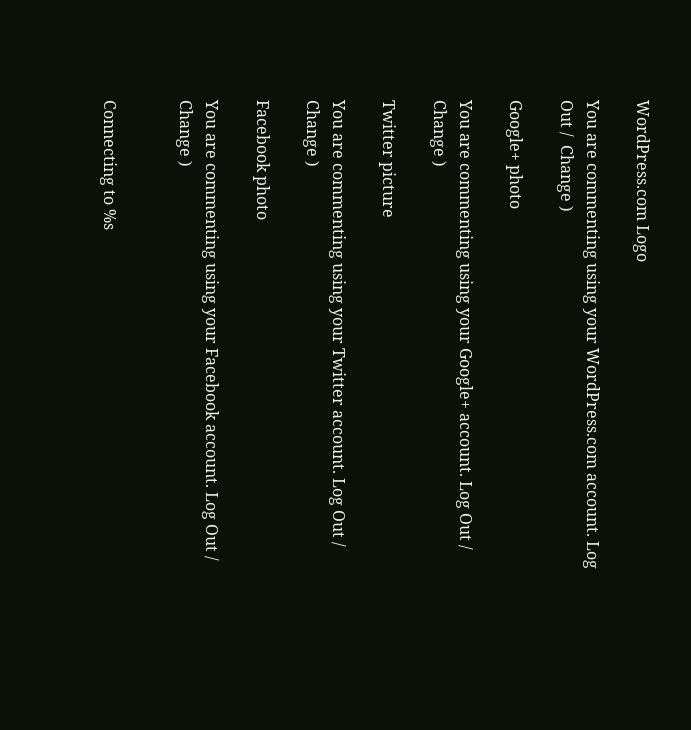WordPress.com Logo

You are commenting using your WordPress.com account. Log Out /  Change )

Google+ photo

You are commenting using your Google+ account. Log Out /  Change )

Twitter picture

You are commenting using your Twitter account. Log Out /  Change )

Facebook photo

You are commenting using your Facebook account. Log Out /  Change )


Connecting to %s